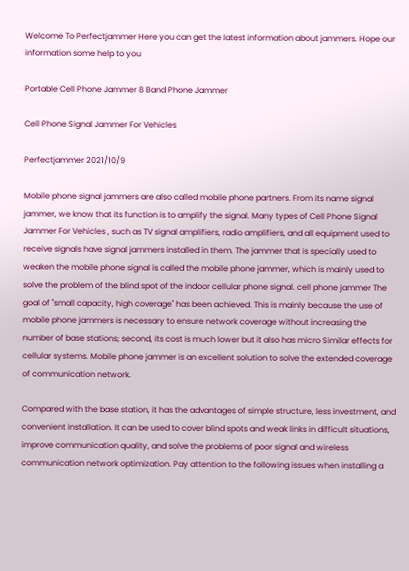Welcome To Perfectjammer Here you can get the latest information about jammers. Hope our information some help to you

Portable Cell Phone Jammer 8 Band Phone Jammer

Cell Phone Signal Jammer For Vehicles

Perfectjammer 2021/10/9

Mobile phone signal jammers are also called mobile phone partners. From its name signal jammer, we know that its function is to amplify the signal. Many types of Cell Phone Signal Jammer For Vehicles , such as TV signal amplifiers, radio amplifiers, and all equipment used to receive signals have signal jammers installed in them. The jammer that is specially used to weaken the mobile phone signal is called the mobile phone jammer, which is mainly used to solve the problem of the blind spot of the indoor cellular phone signal. cell phone jammer The goal of "small capacity, high coverage" has been achieved. This is mainly because the use of mobile phone jammers is necessary to ensure network coverage without increasing the number of base stations; second, its cost is much lower but it also has micro Similar effects for cellular systems. Mobile phone jammer is an excellent solution to solve the extended coverage of communication network.

Compared with the base station, it has the advantages of simple structure, less investment, and convenient installation. It can be used to cover blind spots and weak links in difficult situations, improve communication quality, and solve the problems of poor signal and wireless communication network optimization. Pay attention to the following issues when installing a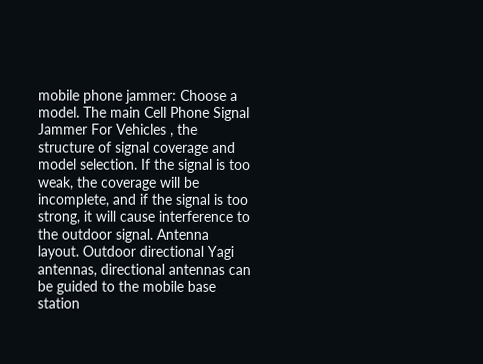mobile phone jammer: Choose a model. The main Cell Phone Signal Jammer For Vehicles , the structure of signal coverage and model selection. If the signal is too weak, the coverage will be incomplete, and if the signal is too strong, it will cause interference to the outdoor signal. Antenna layout. Outdoor directional Yagi antennas, directional antennas can be guided to the mobile base station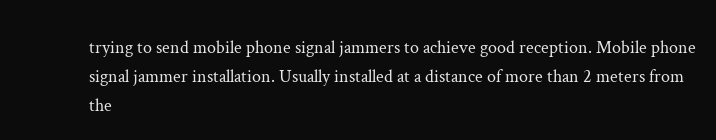trying to send mobile phone signal jammers to achieve good reception. Mobile phone signal jammer installation. Usually installed at a distance of more than 2 meters from the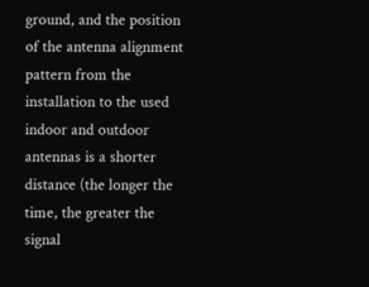ground, and the position of the antenna alignment pattern from the installation to the used indoor and outdoor antennas is a shorter distance (the longer the time, the greater the signal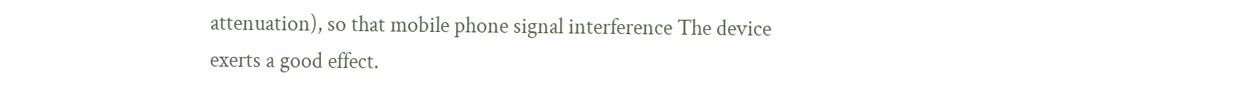attenuation), so that mobile phone signal interference The device exerts a good effect.